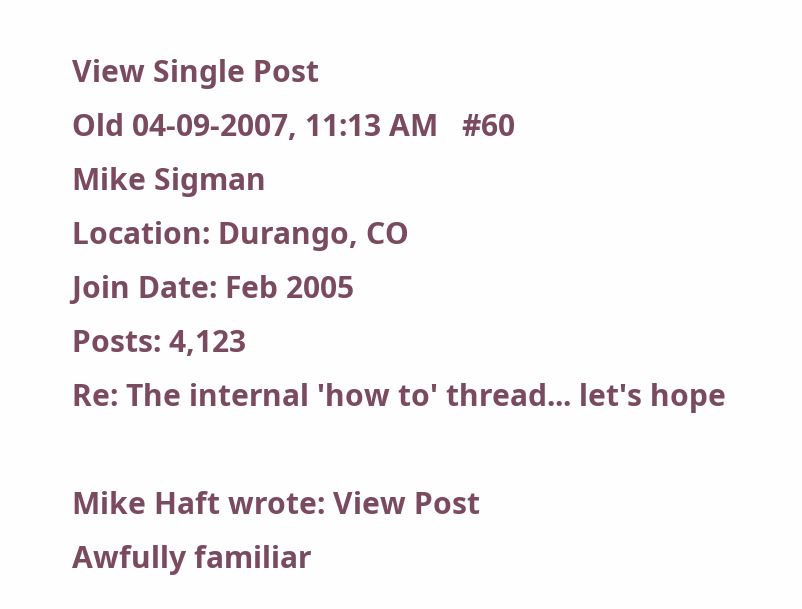View Single Post
Old 04-09-2007, 11:13 AM   #60
Mike Sigman
Location: Durango, CO
Join Date: Feb 2005
Posts: 4,123
Re: The internal 'how to' thread... let's hope

Mike Haft wrote: View Post
Awfully familiar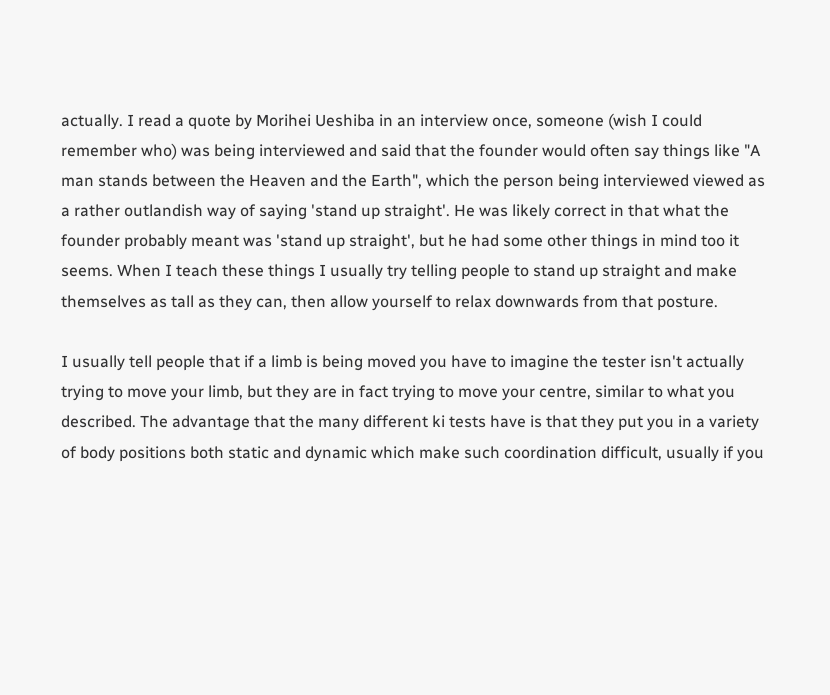actually. I read a quote by Morihei Ueshiba in an interview once, someone (wish I could remember who) was being interviewed and said that the founder would often say things like "A man stands between the Heaven and the Earth", which the person being interviewed viewed as a rather outlandish way of saying 'stand up straight'. He was likely correct in that what the founder probably meant was 'stand up straight', but he had some other things in mind too it seems. When I teach these things I usually try telling people to stand up straight and make themselves as tall as they can, then allow yourself to relax downwards from that posture.

I usually tell people that if a limb is being moved you have to imagine the tester isn't actually trying to move your limb, but they are in fact trying to move your centre, similar to what you described. The advantage that the many different ki tests have is that they put you in a variety of body positions both static and dynamic which make such coordination difficult, usually if you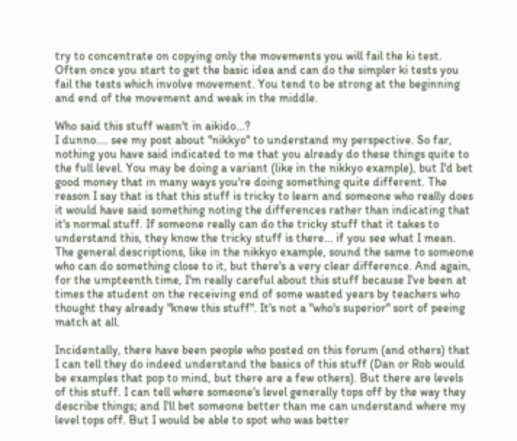try to concentrate on copying only the movements you will fail the ki test. Often once you start to get the basic idea and can do the simpler ki tests you fail the tests which involve movement. You tend to be strong at the beginning and end of the movement and weak in the middle.

Who said this stuff wasn't in aikido...?
I dunno.... see my post about "nikkyo" to understand my perspective. So far, nothing you have said indicated to me that you already do these things quite to the full level. You may be doing a variant (like in the nikkyo example), but I'd bet good money that in many ways you're doing something quite different. The reason I say that is that this stuff is tricky to learn and someone who really does it would have said something noting the differences rather than indicating that it's normal stuff. If someone really can do the tricky stuff that it takes to understand this, they know the tricky stuff is there... if you see what I mean. The general descriptions, like in the nikkyo example, sound the same to someone who can do something close to it, but there's a very clear difference. And again, for the umpteenth time, I'm really careful about this stuff because I've been at times the student on the receiving end of some wasted years by teachers who thought they already "knew this stuff". It's not a "who's superior" sort of peeing match at all.

Incidentally, there have been people who posted on this forum (and others) that I can tell they do indeed understand the basics of this stuff (Dan or Rob would be examples that pop to mind, but there are a few others). But there are levels of this stuff. I can tell where someone's level generally tops off by the way they describe things; and I'll bet someone better than me can understand where my level tops off. But I would be able to spot who was better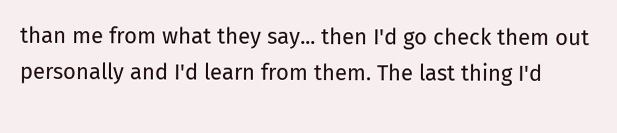than me from what they say... then I'd go check them out personally and I'd learn from them. The last thing I'd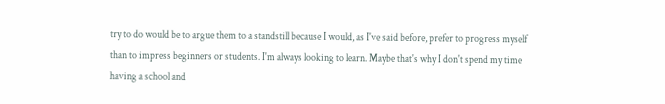try to do would be to argue them to a standstill because I would, as I've said before, prefer to progress myself than to impress beginners or students. I'm always looking to learn. Maybe that's why I don't spend my time having a school and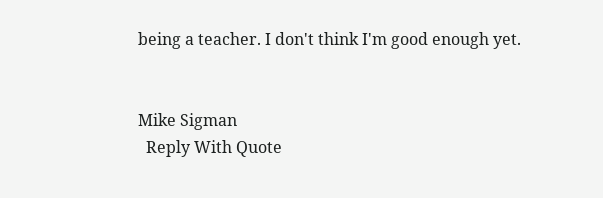being a teacher. I don't think I'm good enough yet.


Mike Sigman
  Reply With Quote